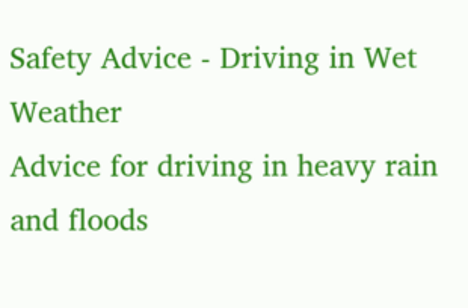Safety Advice - Driving in Wet Weather
Advice for driving in heavy rain and floods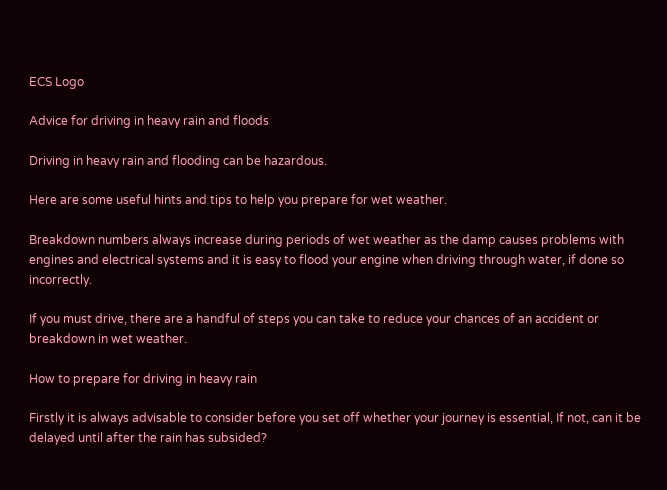ECS Logo

Advice for driving in heavy rain and floods

Driving in heavy rain and flooding can be hazardous.

Here are some useful hints and tips to help you prepare for wet weather.

Breakdown numbers always increase during periods of wet weather as the damp causes problems with engines and electrical systems and it is easy to flood your engine when driving through water, if done so incorrectly.

If you must drive, there are a handful of steps you can take to reduce your chances of an accident or breakdown in wet weather.

How to prepare for driving in heavy rain

Firstly it is always advisable to consider before you set off whether your journey is essential, If not, can it be delayed until after the rain has subsided?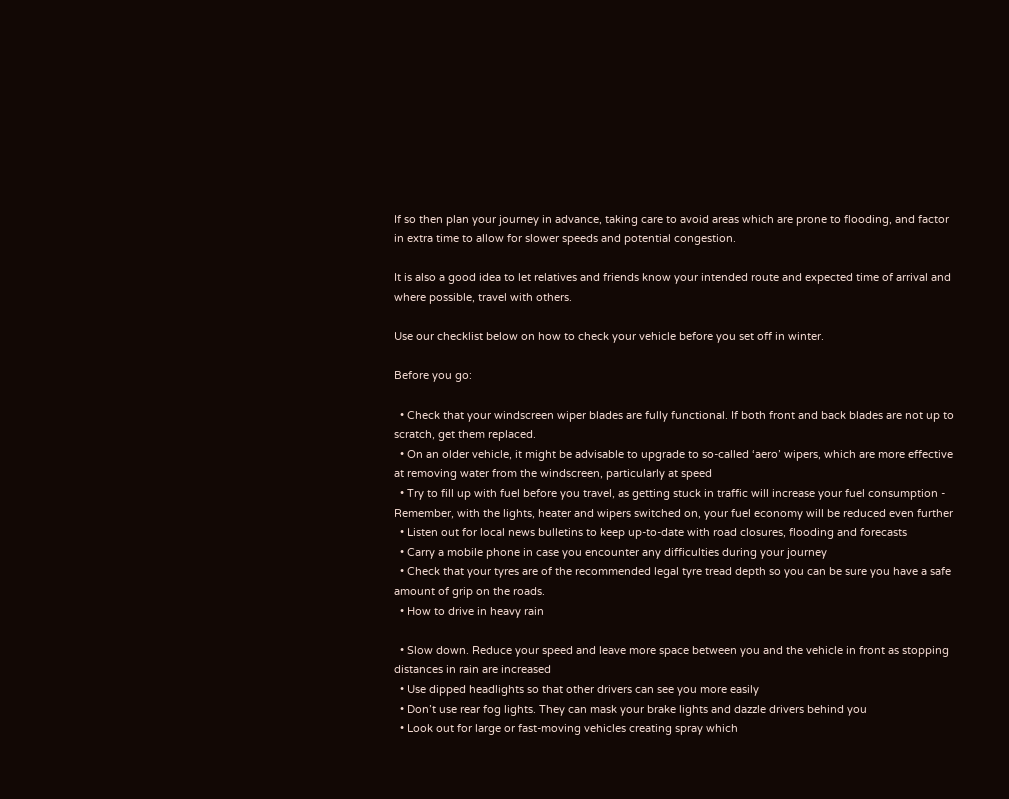If so then plan your journey in advance, taking care to avoid areas which are prone to flooding, and factor in extra time to allow for slower speeds and potential congestion.

It is also a good idea to let relatives and friends know your intended route and expected time of arrival and where possible, travel with others.

Use our checklist below on how to check your vehicle before you set off in winter.

Before you go:

  • Check that your windscreen wiper blades are fully functional. If both front and back blades are not up to scratch, get them replaced.
  • On an older vehicle, it might be advisable to upgrade to so-called ‘aero’ wipers, which are more effective at removing water from the windscreen, particularly at speed
  • Try to fill up with fuel before you travel, as getting stuck in traffic will increase your fuel consumption - Remember, with the lights, heater and wipers switched on, your fuel economy will be reduced even further
  • Listen out for local news bulletins to keep up-to-date with road closures, flooding and forecasts
  • Carry a mobile phone in case you encounter any difficulties during your journey
  • Check that your tyres are of the recommended legal tyre tread depth so you can be sure you have a safe amount of grip on the roads.
  • How to drive in heavy rain

  • Slow down. Reduce your speed and leave more space between you and the vehicle in front as stopping distances in rain are increased
  • Use dipped headlights so that other drivers can see you more easily
  • Don’t use rear fog lights. They can mask your brake lights and dazzle drivers behind you
  • Look out for large or fast-moving vehicles creating spray which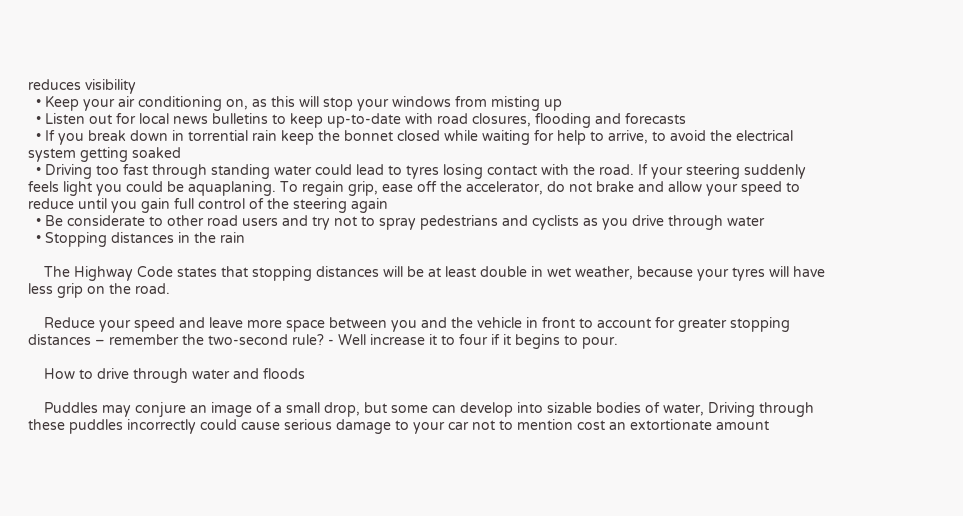reduces visibility
  • Keep your air conditioning on, as this will stop your windows from misting up
  • Listen out for local news bulletins to keep up-to-date with road closures, flooding and forecasts
  • If you break down in torrential rain keep the bonnet closed while waiting for help to arrive, to avoid the electrical system getting soaked
  • Driving too fast through standing water could lead to tyres losing contact with the road. If your steering suddenly feels light you could be aquaplaning. To regain grip, ease off the accelerator, do not brake and allow your speed to reduce until you gain full control of the steering again
  • Be considerate to other road users and try not to spray pedestrians and cyclists as you drive through water
  • Stopping distances in the rain

    The Highway Code states that stopping distances will be at least double in wet weather, because your tyres will have less grip on the road.

    Reduce your speed and leave more space between you and the vehicle in front to account for greater stopping distances – remember the two-second rule? - Well increase it to four if it begins to pour.

    How to drive through water and floods

    Puddles may conjure an image of a small drop, but some can develop into sizable bodies of water, Driving through these puddles incorrectly could cause serious damage to your car not to mention cost an extortionate amount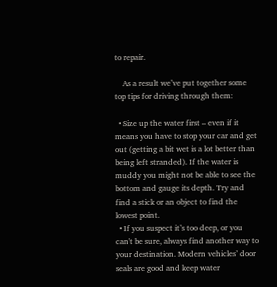to repair.

    As a result we’ve put together some top tips for driving through them:

  • Size up the water first – even if it means you have to stop your car and get out (getting a bit wet is a lot better than being left stranded). If the water is muddy you might not be able to see the bottom and gauge its depth. Try and find a stick or an object to find the lowest point.
  • If you suspect it’s too deep, or you can't be sure, always find another way to your destination. Modern vehicles’ door seals are good and keep water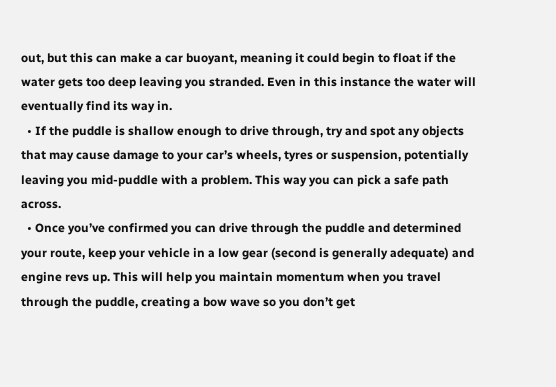out, but this can make a car buoyant, meaning it could begin to float if the water gets too deep leaving you stranded. Even in this instance the water will eventually find its way in.
  • If the puddle is shallow enough to drive through, try and spot any objects that may cause damage to your car’s wheels, tyres or suspension, potentially leaving you mid-puddle with a problem. This way you can pick a safe path across.
  • Once you’ve confirmed you can drive through the puddle and determined your route, keep your vehicle in a low gear (second is generally adequate) and engine revs up. This will help you maintain momentum when you travel through the puddle, creating a bow wave so you don’t get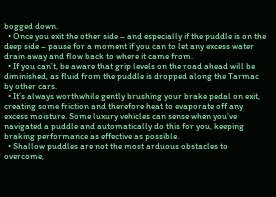bogged down.
  • Once you exit the other side – and especially if the puddle is on the deep side – pause for a moment if you can to let any excess water drain away and flow back to where it came from.
  • If you can’t, be aware that grip levels on the road ahead will be diminished, as fluid from the puddle is dropped along the Tarmac by other cars.
  • It’s always worthwhile gently brushing your brake pedal on exit, creating some friction and therefore heat to evaporate off any excess moisture. Some luxury vehicles can sense when you’ve navigated a puddle and automatically do this for you, keeping braking performance as effective as possible.
  • Shallow puddles are not the most arduous obstacles to overcome,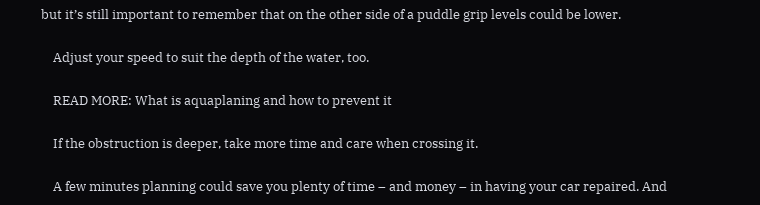but it’s still important to remember that on the other side of a puddle grip levels could be lower.

    Adjust your speed to suit the depth of the water, too.

    READ MORE: What is aquaplaning and how to prevent it

    If the obstruction is deeper, take more time and care when crossing it.

    A few minutes planning could save you plenty of time – and money – in having your car repaired. And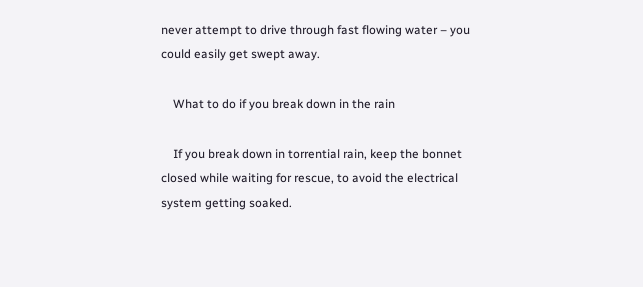never attempt to drive through fast flowing water – you could easily get swept away.

    What to do if you break down in the rain

    If you break down in torrential rain, keep the bonnet closed while waiting for rescue, to avoid the electrical system getting soaked.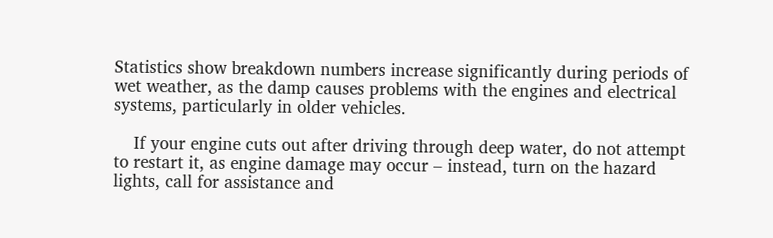Statistics show breakdown numbers increase significantly during periods of wet weather, as the damp causes problems with the engines and electrical systems, particularly in older vehicles.

    If your engine cuts out after driving through deep water, do not attempt to restart it, as engine damage may occur – instead, turn on the hazard lights, call for assistance and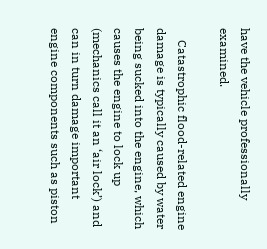have the vehicle professionally examined.

    Catastrophic flood-related engine damage is typically caused by water being sucked into the engine, which causes the engine to lock up (mechanics call it an ‘air lock’) and can in turn damage important engine components such as piston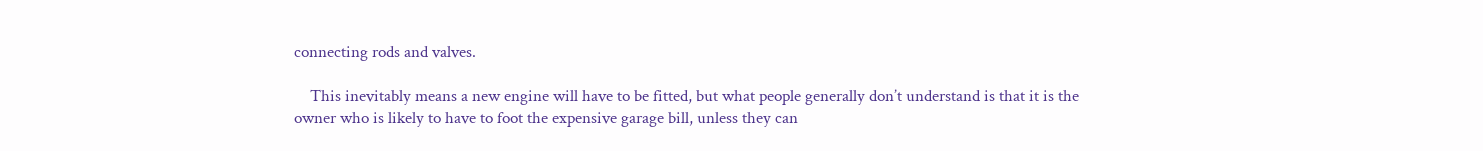connecting rods and valves.

    This inevitably means a new engine will have to be fitted, but what people generally don’t understand is that it is the owner who is likely to have to foot the expensive garage bill, unless they can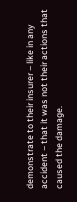demonstrate to their insurer – like in any accident – that it was not their actions that caused the damage.